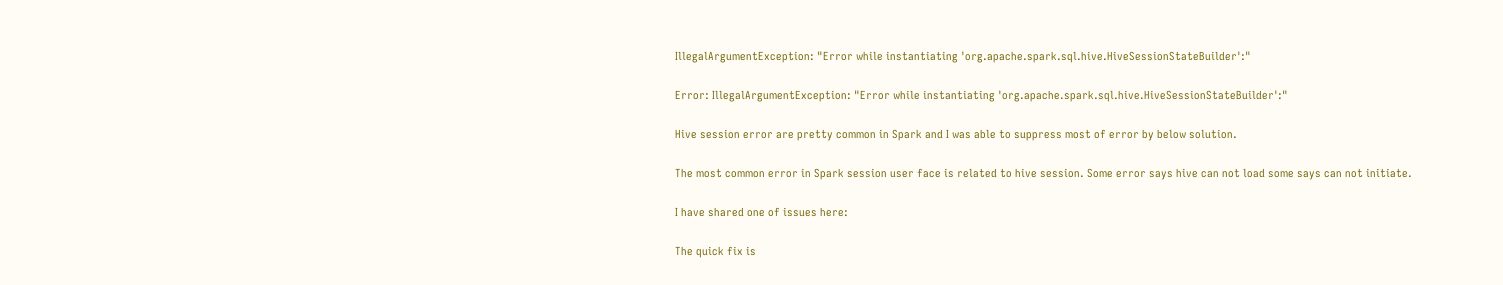IllegalArgumentException: "Error while instantiating 'org.apache.spark.sql.hive.HiveSessionStateBuilder':"

Error: IllegalArgumentException: "Error while instantiating 'org.apache.spark.sql.hive.HiveSessionStateBuilder':"

Hive session error are pretty common in Spark and I was able to suppress most of error by below solution.

The most common error in Spark session user face is related to hive session. Some error says hive can not load some says can not initiate.

I have shared one of issues here:

The quick fix is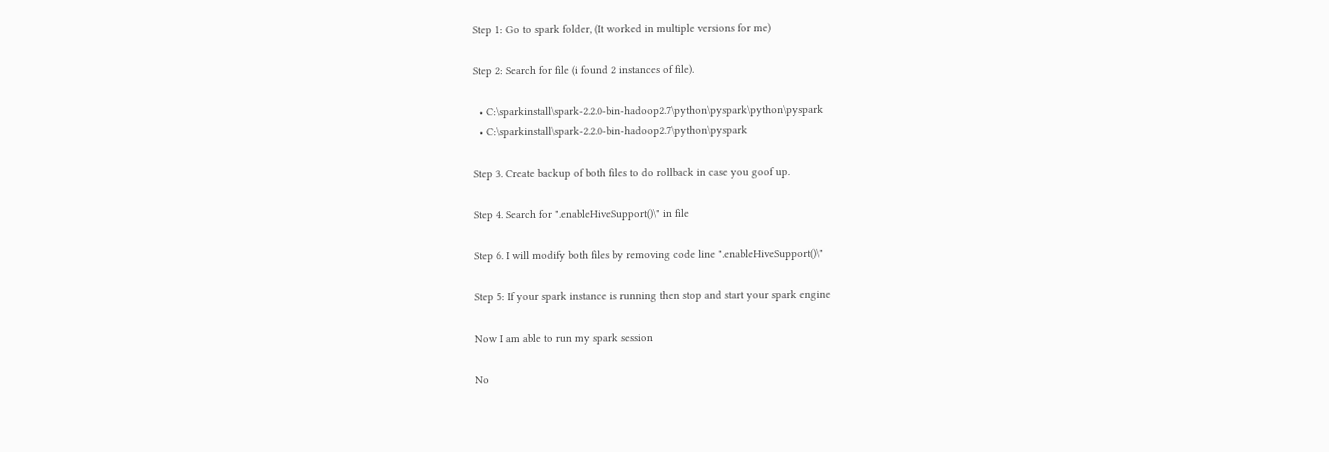Step 1: Go to spark folder, (It worked in multiple versions for me)

Step 2: Search for file (i found 2 instances of file).

  • C:\sparkinstall\spark-2.2.0-bin-hadoop2.7\python\pyspark\python\pyspark
  • C:\sparkinstall\spark-2.2.0-bin-hadoop2.7\python\pyspark

Step 3. Create backup of both files to do rollback in case you goof up.

Step 4. Search for ".enableHiveSupport()\" in file

Step 6. I will modify both files by removing code line ".enableHiveSupport()\"

Step 5: If your spark instance is running then stop and start your spark engine

Now I am able to run my spark session

No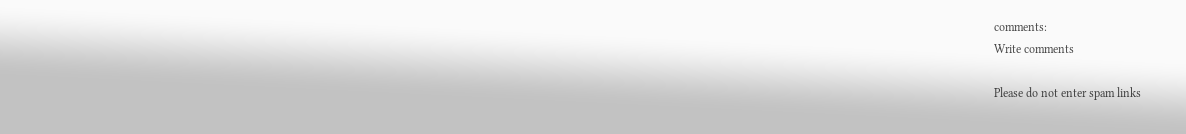comments:
Write comments

Please do not enter spam links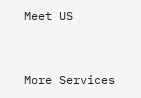Meet US


More Services